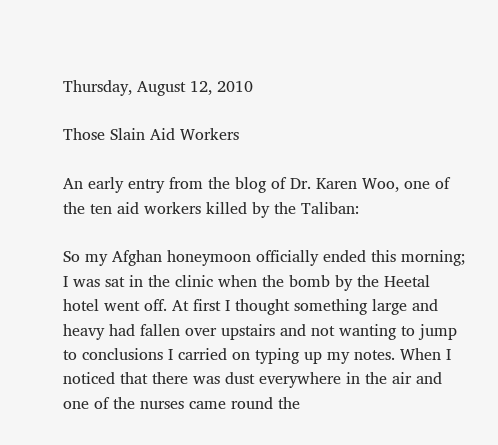Thursday, August 12, 2010

Those Slain Aid Workers

An early entry from the blog of Dr. Karen Woo, one of the ten aid workers killed by the Taliban:

So my Afghan honeymoon officially ended this morning; I was sat in the clinic when the bomb by the Heetal hotel went off. At first I thought something large and heavy had fallen over upstairs and not wanting to jump to conclusions I carried on typing up my notes. When I noticed that there was dust everywhere in the air and one of the nurses came round the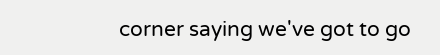corner saying we've got to go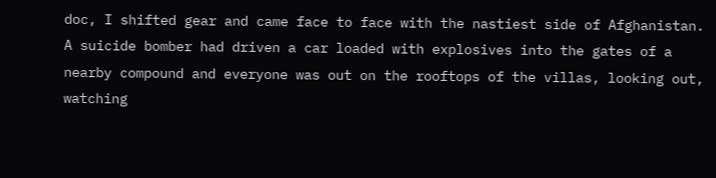doc, I shifted gear and came face to face with the nastiest side of Afghanistan. A suicide bomber had driven a car loaded with explosives into the gates of a nearby compound and everyone was out on the rooftops of the villas, looking out, watching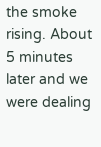the smoke rising. About 5 minutes later and we were dealing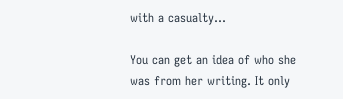with a casualty...

You can get an idea of who she was from her writing. It only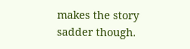makes the story sadder though.